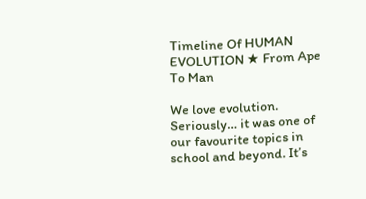Timeline Of HUMAN EVOLUTION ★ From Ape To Man

We love evolution. Seriously… it was one of our favourite topics in school and beyond. It’s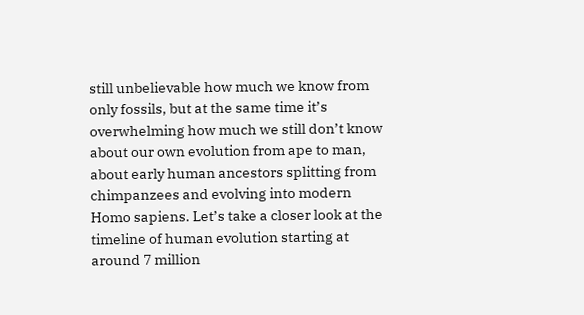still unbelievable how much we know from only fossils, but at the same time it’s overwhelming how much we still don’t know about our own evolution from ape to man, about early human ancestors splitting from chimpanzees and evolving into modern Homo sapiens. Let’s take a closer look at the timeline of human evolution starting at around 7 million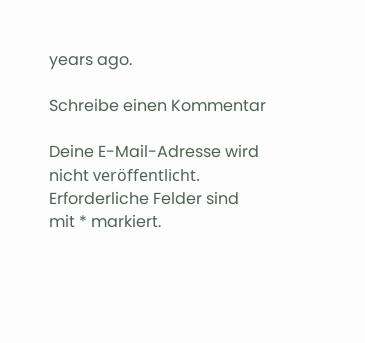years ago.

Schreibe einen Kommentar

Deine E-Mail-Adresse wird nicht veröffentlicht. Erforderliche Felder sind mit * markiert.